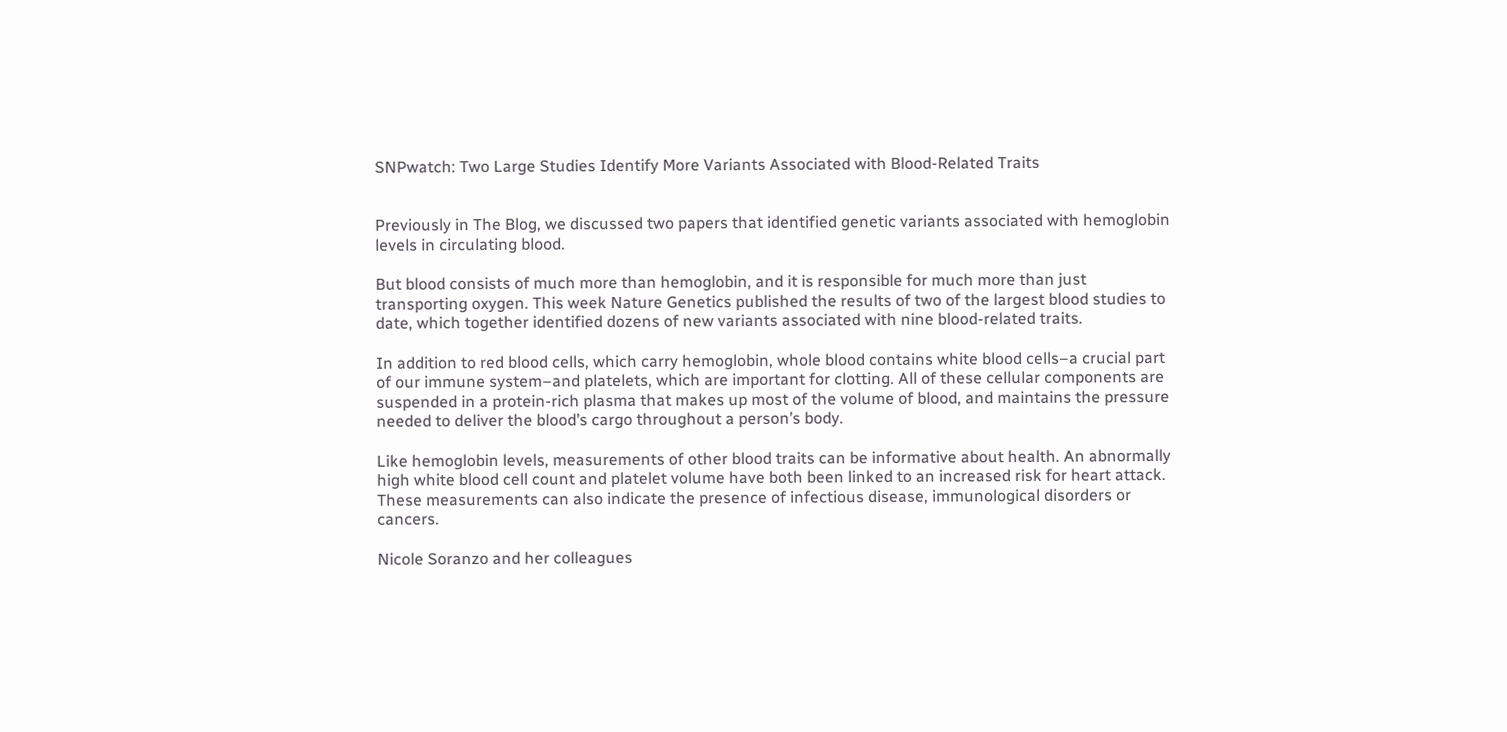SNPwatch: Two Large Studies Identify More Variants Associated with Blood-Related Traits


Previously in The Blog, we discussed two papers that identified genetic variants associated with hemoglobin levels in circulating blood.

But blood consists of much more than hemoglobin, and it is responsible for much more than just transporting oxygen. This week Nature Genetics published the results of two of the largest blood studies to date, which together identified dozens of new variants associated with nine blood-related traits.

In addition to red blood cells, which carry hemoglobin, whole blood contains white blood cells–a crucial part of our immune system–and platelets, which are important for clotting. All of these cellular components are suspended in a protein-rich plasma that makes up most of the volume of blood, and maintains the pressure needed to deliver the blood’s cargo throughout a person’s body.

Like hemoglobin levels, measurements of other blood traits can be informative about health. An abnormally high white blood cell count and platelet volume have both been linked to an increased risk for heart attack. These measurements can also indicate the presence of infectious disease, immunological disorders or cancers.

Nicole Soranzo and her colleagues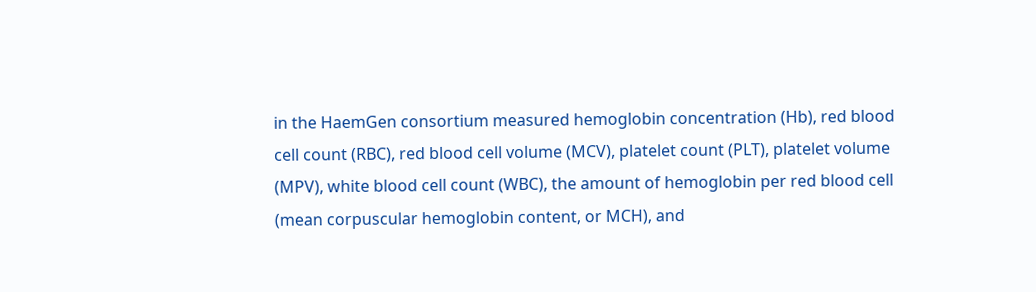in the HaemGen consortium measured hemoglobin concentration (Hb), red blood cell count (RBC), red blood cell volume (MCV), platelet count (PLT), platelet volume (MPV), white blood cell count (WBC), the amount of hemoglobin per red blood cell (mean corpuscular hemoglobin content, or MCH), and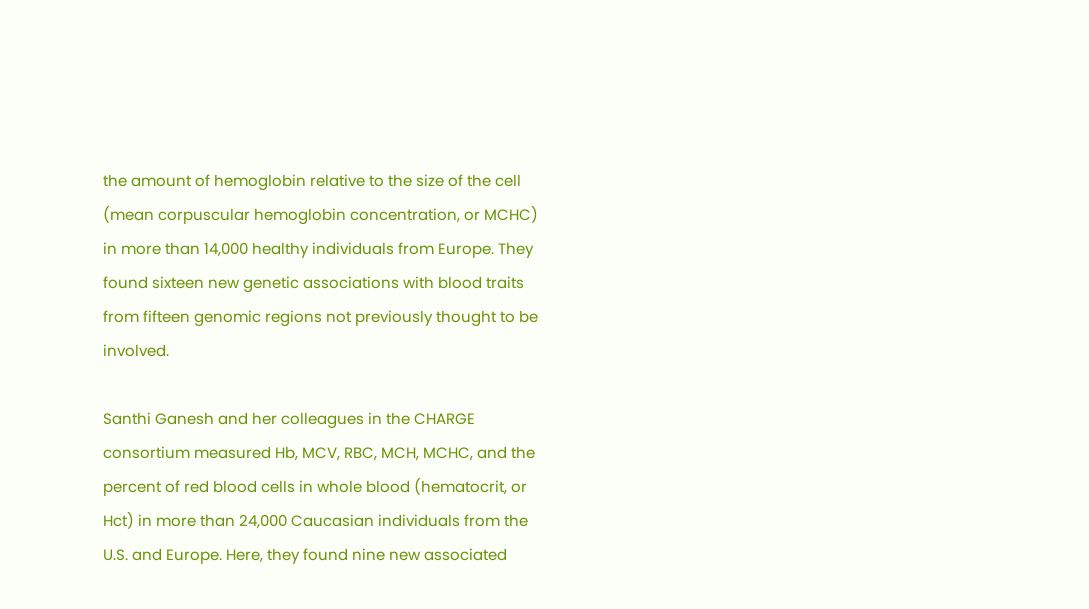the amount of hemoglobin relative to the size of the cell (mean corpuscular hemoglobin concentration, or MCHC) in more than 14,000 healthy individuals from Europe. They found sixteen new genetic associations with blood traits from fifteen genomic regions not previously thought to be involved.

Santhi Ganesh and her colleagues in the CHARGE consortium measured Hb, MCV, RBC, MCH, MCHC, and the percent of red blood cells in whole blood (hematocrit, or Hct) in more than 24,000 Caucasian individuals from the U.S. and Europe. Here, they found nine new associated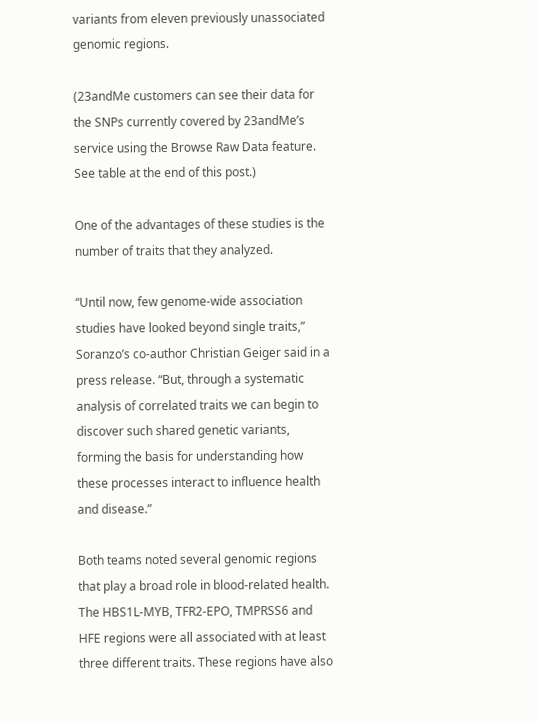variants from eleven previously unassociated genomic regions.

(23andMe customers can see their data for the SNPs currently covered by 23andMe’s service using the Browse Raw Data feature. See table at the end of this post.)

One of the advantages of these studies is the number of traits that they analyzed.

“Until now, few genome-wide association studies have looked beyond single traits,” Soranzo’s co-author Christian Geiger said in a press release. “But, through a systematic analysis of correlated traits we can begin to discover such shared genetic variants, forming the basis for understanding how these processes interact to influence health and disease.”

Both teams noted several genomic regions that play a broad role in blood-related health. The HBS1L-MYB, TFR2-EPO, TMPRSS6 and HFE regions were all associated with at least three different traits. These regions have also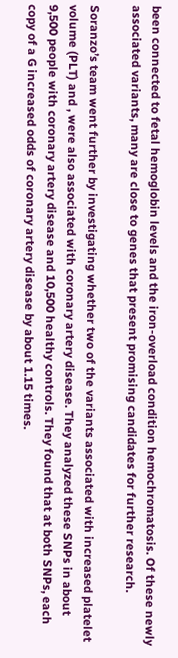been connected to fetal hemoglobin levels and the iron-overload condition hemochromatosis. Of these newly associated variants, many are close to genes that present promising candidates for further research.

Soranzo’s team went further by investigating whether two of the variants associated with increased platelet volume (PLT) and , were also associated with coronary artery disease. They analyzed these SNPs in about 9,500 people with coronary artery disease and 10,500 healthy controls. They found that at both SNPs, each copy of a G increased odds of coronary artery disease by about 1.15 times.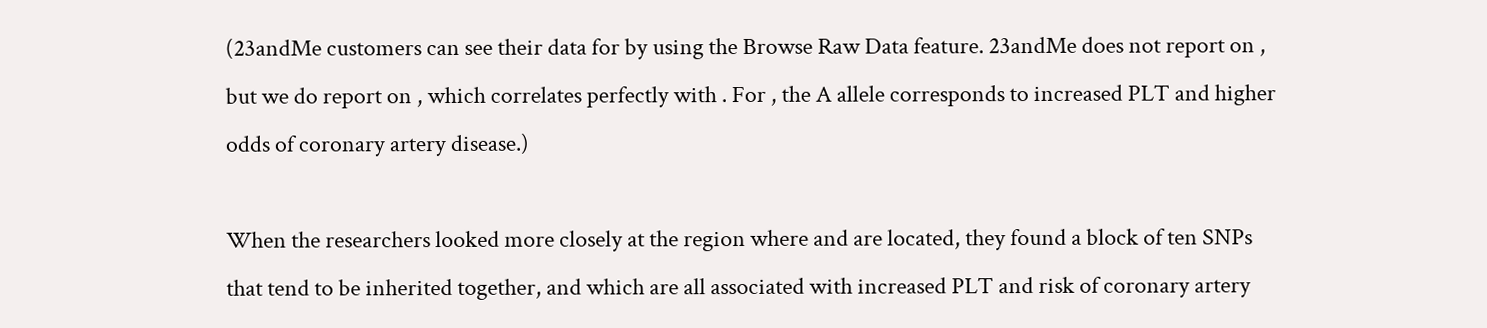(23andMe customers can see their data for by using the Browse Raw Data feature. 23andMe does not report on , but we do report on , which correlates perfectly with . For , the A allele corresponds to increased PLT and higher odds of coronary artery disease.)

When the researchers looked more closely at the region where and are located, they found a block of ten SNPs that tend to be inherited together, and which are all associated with increased PLT and risk of coronary artery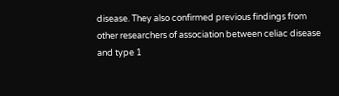disease. They also confirmed previous findings from other researchers of association between celiac disease and type 1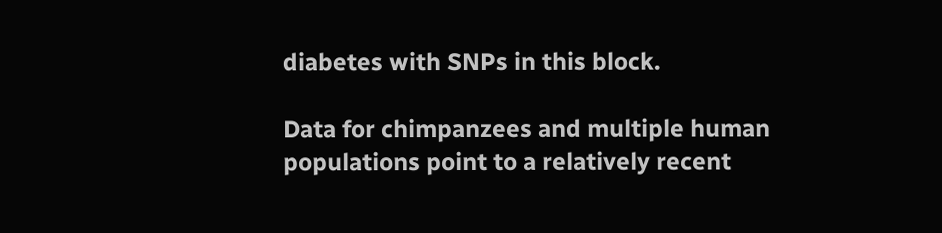diabetes with SNPs in this block.

Data for chimpanzees and multiple human populations point to a relatively recent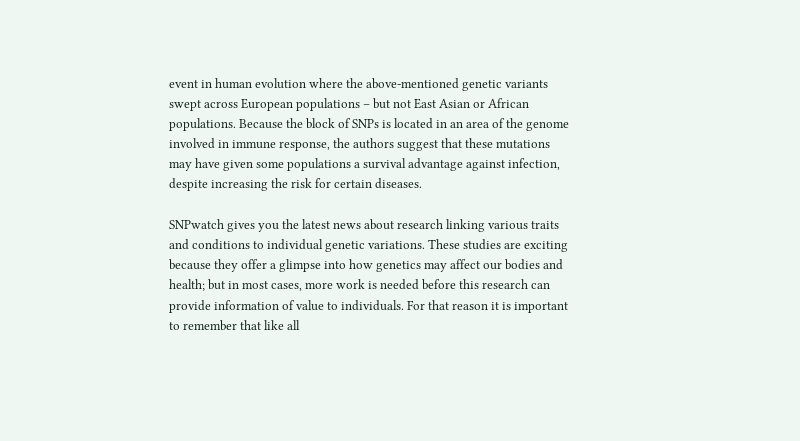event in human evolution where the above-mentioned genetic variants swept across European populations – but not East Asian or African populations. Because the block of SNPs is located in an area of the genome involved in immune response, the authors suggest that these mutations may have given some populations a survival advantage against infection, despite increasing the risk for certain diseases.

SNPwatch gives you the latest news about research linking various traits and conditions to individual genetic variations. These studies are exciting because they offer a glimpse into how genetics may affect our bodies and health; but in most cases, more work is needed before this research can provide information of value to individuals. For that reason it is important to remember that like all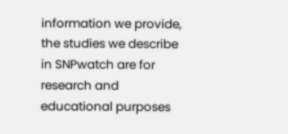information we provide, the studies we describe in SNPwatch are for research and educational purposes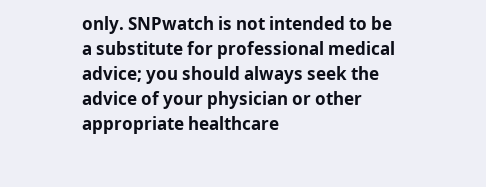only. SNPwatch is not intended to be a substitute for professional medical advice; you should always seek the advice of your physician or other appropriate healthcare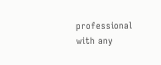professional with any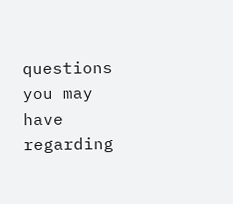questions you may have regarding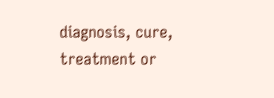diagnosis, cure, treatment or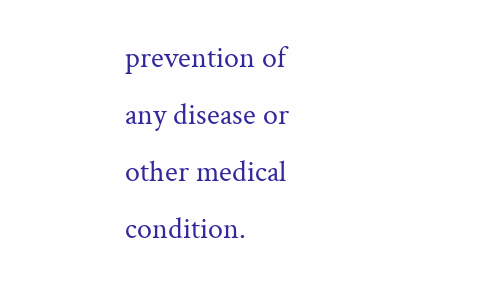prevention of any disease or other medical condition.